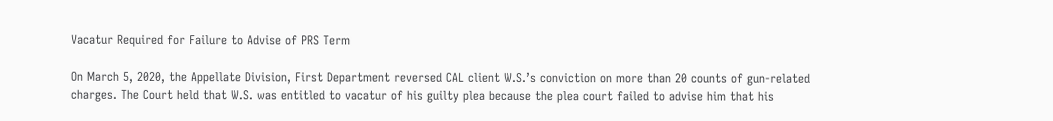Vacatur Required for Failure to Advise of PRS Term

On March 5, 2020, the Appellate Division, First Department reversed CAL client W.S.’s conviction on more than 20 counts of gun-related charges. The Court held that W.S. was entitled to vacatur of his guilty plea because the plea court failed to advise him that his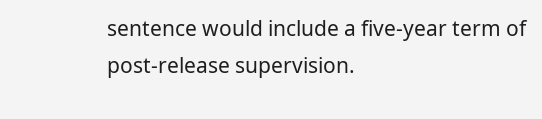sentence would include a five-year term of post-release supervision.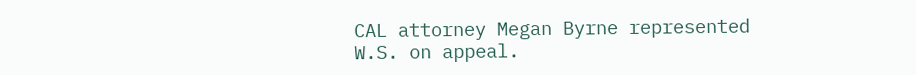CAL attorney Megan Byrne represented W.S. on appeal.